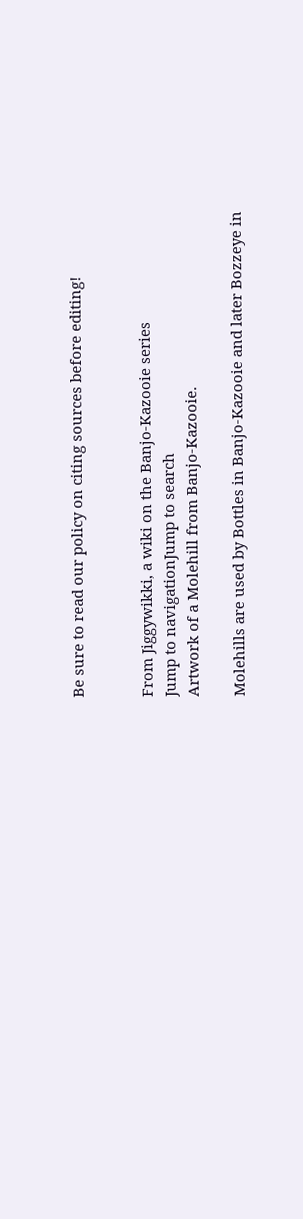Be sure to read our policy on citing sources before editing!


From Jiggywikki, a wiki on the Banjo-Kazooie series
Jump to navigationJump to search
Artwork of a Molehill from Banjo-Kazooie.

Molehills are used by Bottles in Banjo-Kazooie and later Bozzeye in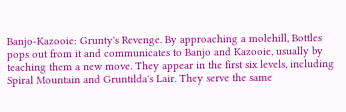Banjo-Kazooie: Grunty's Revenge. By approaching a molehill, Bottles pops out from it and communicates to Banjo and Kazooie, usually by teaching them a new move. They appear in the first six levels, including Spiral Mountain and Gruntilda's Lair. They serve the same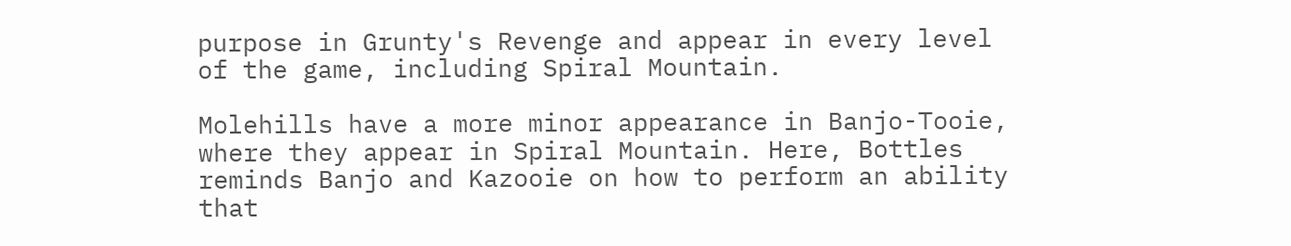purpose in Grunty's Revenge and appear in every level of the game, including Spiral Mountain.

Molehills have a more minor appearance in Banjo-Tooie, where they appear in Spiral Mountain. Here, Bottles reminds Banjo and Kazooie on how to perform an ability that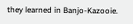they learned in Banjo-Kazooie.